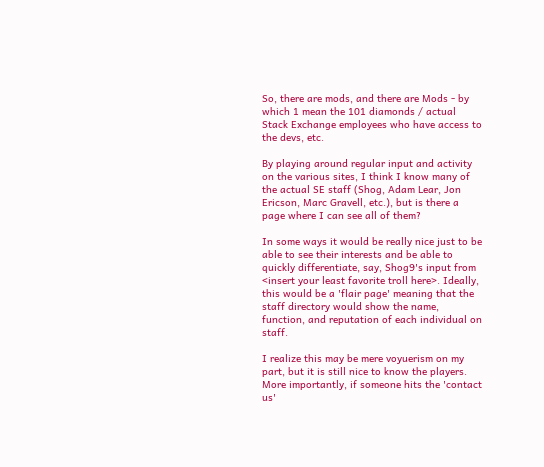So, there are mods, and there are Mods - by which 1 mean the 101 diamonds / actual Stack Exchange employees who have access to the devs, etc.

By playing around regular input and activity on the various sites, I think I know many of the actual SE staff (Shog, Adam Lear, Jon Ericson, Marc Gravell, etc.), but is there a page where I can see all of them?

In some ways it would be really nice just to be able to see their interests and be able to quickly differentiate, say, Shog9's input from <insert your least favorite troll here>. Ideally, this would be a 'flair page' meaning that the staff directory would show the name, function, and reputation of each individual on staff.

I realize this may be mere voyuerism on my part, but it is still nice to know the players. More importantly, if someone hits the 'contact us'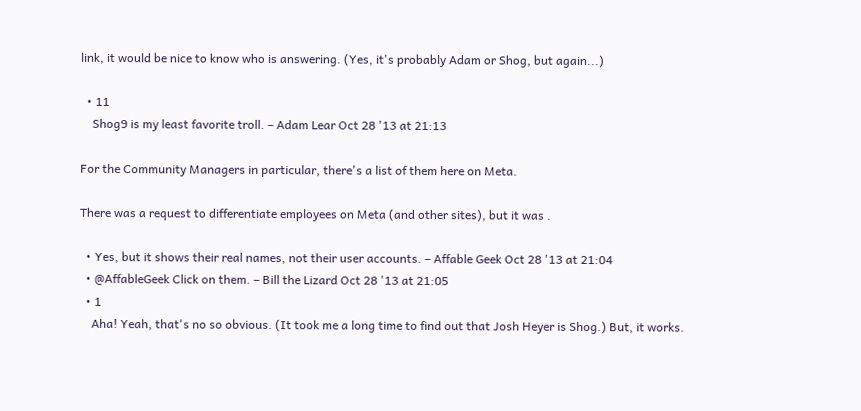link, it would be nice to know who is answering. (Yes, it's probably Adam or Shog, but again...)

  • 11
    Shog9 is my least favorite troll. – Adam Lear Oct 28 '13 at 21:13

For the Community Managers in particular, there's a list of them here on Meta.

There was a request to differentiate employees on Meta (and other sites), but it was .

  • Yes, but it shows their real names, not their user accounts. – Affable Geek Oct 28 '13 at 21:04
  • @AffableGeek Click on them. – Bill the Lizard Oct 28 '13 at 21:05
  • 1
    Aha! Yeah, that's no so obvious. (It took me a long time to find out that Josh Heyer is Shog.) But, it works.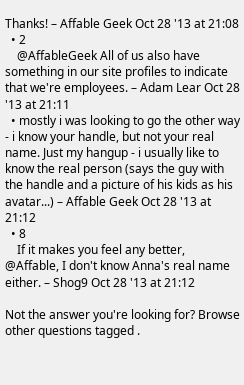Thanks! – Affable Geek Oct 28 '13 at 21:08
  • 2
    @AffableGeek All of us also have something in our site profiles to indicate that we're employees. – Adam Lear Oct 28 '13 at 21:11
  • mostly i was looking to go the other way - i know your handle, but not your real name. Just my hangup - i usually like to know the real person (says the guy with the handle and a picture of his kids as his avatar...) – Affable Geek Oct 28 '13 at 21:12
  • 8
    If it makes you feel any better, @Affable, I don't know Anna's real name either. – Shog9 Oct 28 '13 at 21:12

Not the answer you're looking for? Browse other questions tagged .